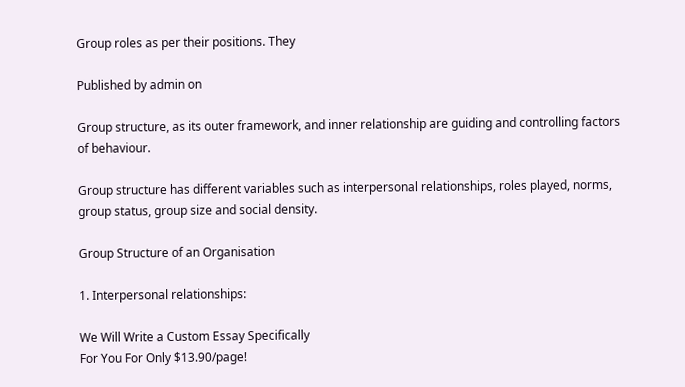Group roles as per their positions. They

Published by admin on

Group structure, as its outer framework, and inner relationship are guiding and controlling factors of behaviour.

Group structure has different variables such as interpersonal relationships, roles played, norms, group status, group size and social density.

Group Structure of an Organisation

1. Interpersonal relationships:

We Will Write a Custom Essay Specifically
For You For Only $13.90/page!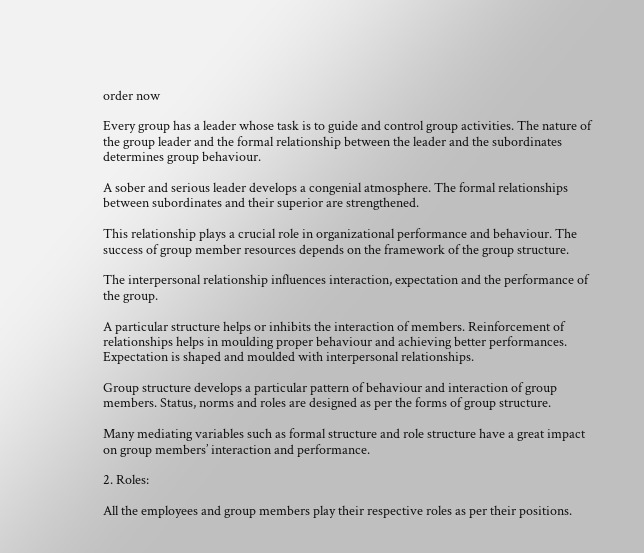order now

Every group has a leader whose task is to guide and control group activities. The nature of the group leader and the formal relationship between the leader and the subordinates determines group behaviour.

A sober and serious leader develops a congenial atmosphere. The formal relationships between subordinates and their superior are strengthened.

This relationship plays a crucial role in organizational performance and behaviour. The success of group member resources depends on the framework of the group structure.

The interpersonal relationship influences interaction, expectation and the performance of the group.

A particular structure helps or inhibits the interaction of members. Reinforcement of relationships helps in moulding proper behaviour and achieving better performances. Expectation is shaped and moulded with interpersonal relationships.

Group structure develops a particular pattern of behaviour and interaction of group members. Status, norms and roles are designed as per the forms of group structure.

Many mediating variables such as formal structure and role structure have a great impact on group members’ interaction and performance.

2. Roles:

All the employees and group members play their respective roles as per their positions.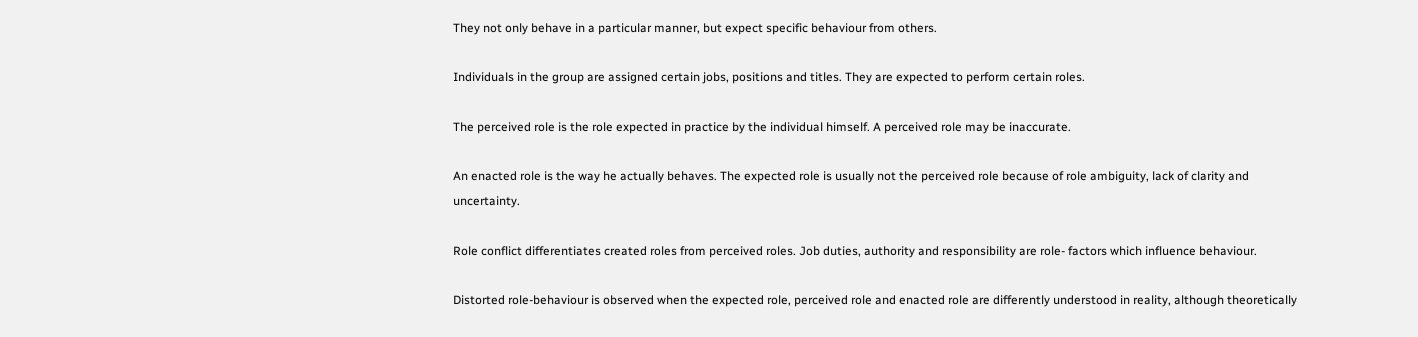They not only behave in a particular manner, but expect specific behaviour from others.

Individuals in the group are assigned certain jobs, positions and titles. They are expected to perform certain roles.

The perceived role is the role expected in practice by the individual himself. A perceived role may be inaccurate.

An enacted role is the way he actually behaves. The expected role is usually not the perceived role because of role ambiguity, lack of clarity and uncertainty.

Role conflict differentiates created roles from perceived roles. Job duties, authority and responsibility are role- factors which influence behaviour.

Distorted role-behaviour is observed when the expected role, perceived role and enacted role are differently understood in reality, although theoretically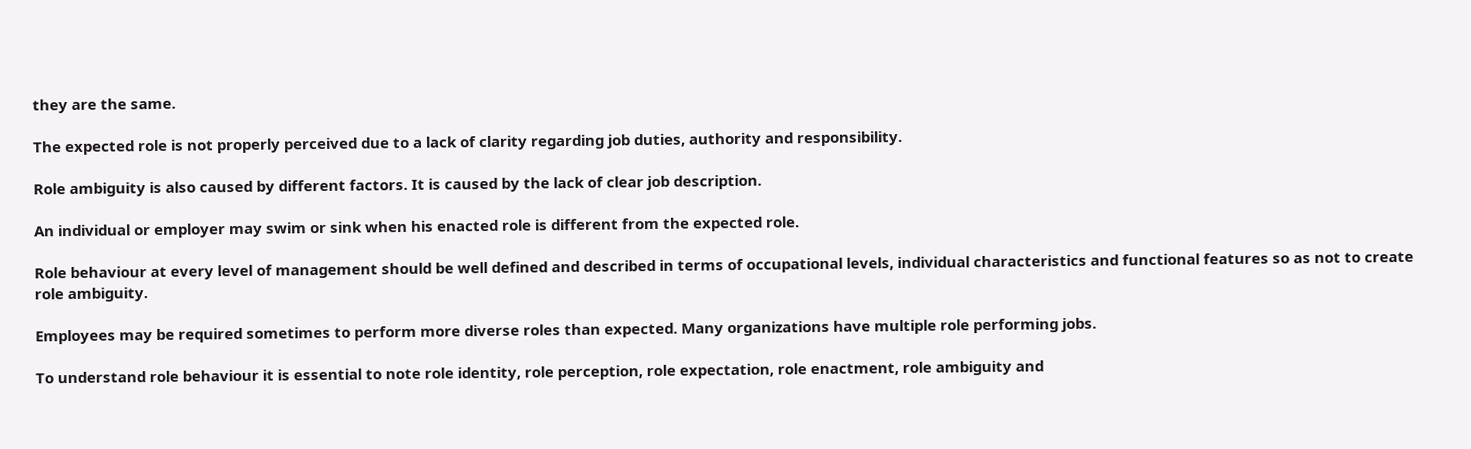they are the same.

The expected role is not properly perceived due to a lack of clarity regarding job duties, authority and responsibility.

Role ambiguity is also caused by different factors. It is caused by the lack of clear job description.

An individual or employer may swim or sink when his enacted role is different from the expected role.

Role behaviour at every level of management should be well defined and described in terms of occupational levels, individual characteristics and functional features so as not to create role ambiguity.

Employees may be required sometimes to perform more diverse roles than expected. Many organizations have multiple role performing jobs.

To understand role behaviour it is essential to note role identity, role perception, role expectation, role enactment, role ambiguity and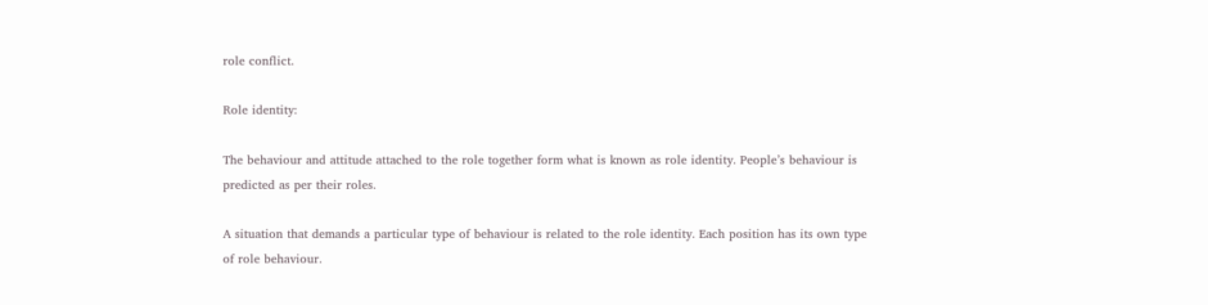role conflict.

Role identity:

The behaviour and attitude attached to the role together form what is known as role identity. People’s behaviour is predicted as per their roles.

A situation that demands a particular type of behaviour is related to the role identity. Each position has its own type of role behaviour.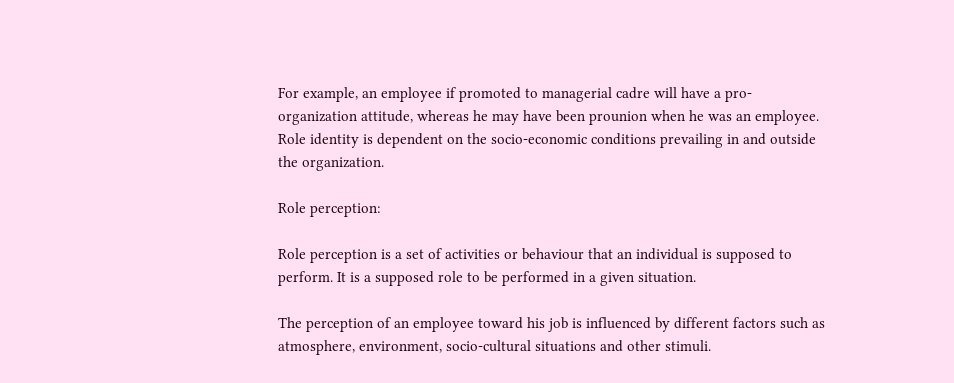For example, an employee if promoted to managerial cadre will have a pro-organization attitude, whereas he may have been prounion when he was an employee. Role identity is dependent on the socio-economic conditions prevailing in and outside the organization.

Role perception:

Role perception is a set of activities or behaviour that an individual is supposed to perform. It is a supposed role to be performed in a given situation.

The perception of an employee toward his job is influenced by different factors such as atmosphere, environment, socio-cultural situations and other stimuli.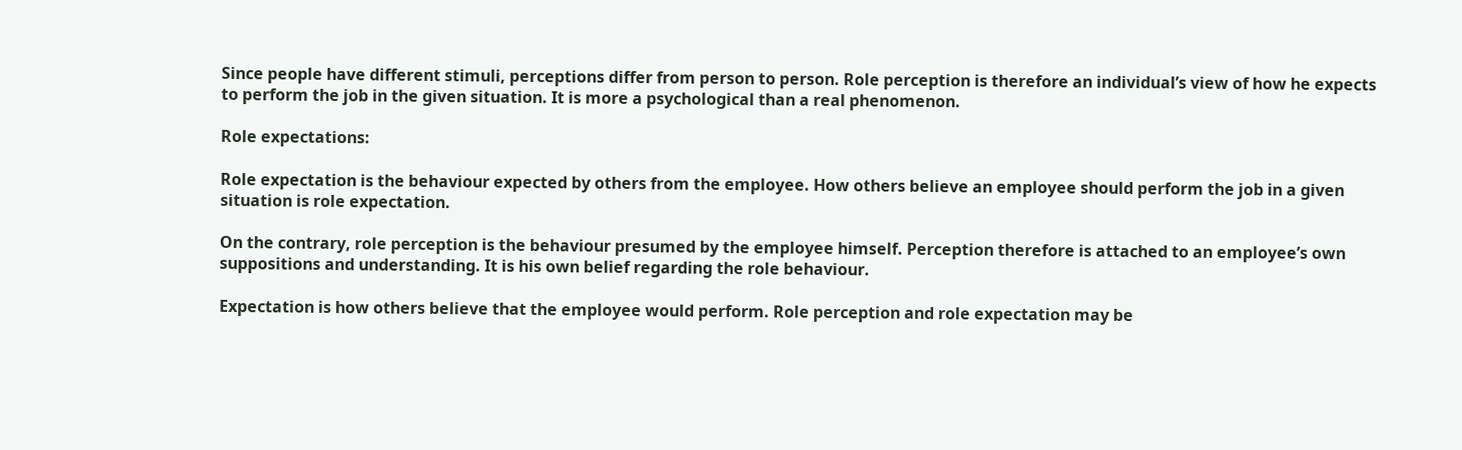Since people have different stimuli, perceptions differ from person to person. Role perception is therefore an individual’s view of how he expects to perform the job in the given situation. It is more a psychological than a real phenomenon.

Role expectations:

Role expectation is the behaviour expected by others from the employee. How others believe an employee should perform the job in a given situation is role expectation.

On the contrary, role perception is the behaviour presumed by the employee himself. Perception therefore is attached to an employee’s own suppositions and understanding. It is his own belief regarding the role behaviour.

Expectation is how others believe that the employee would perform. Role perception and role expectation may be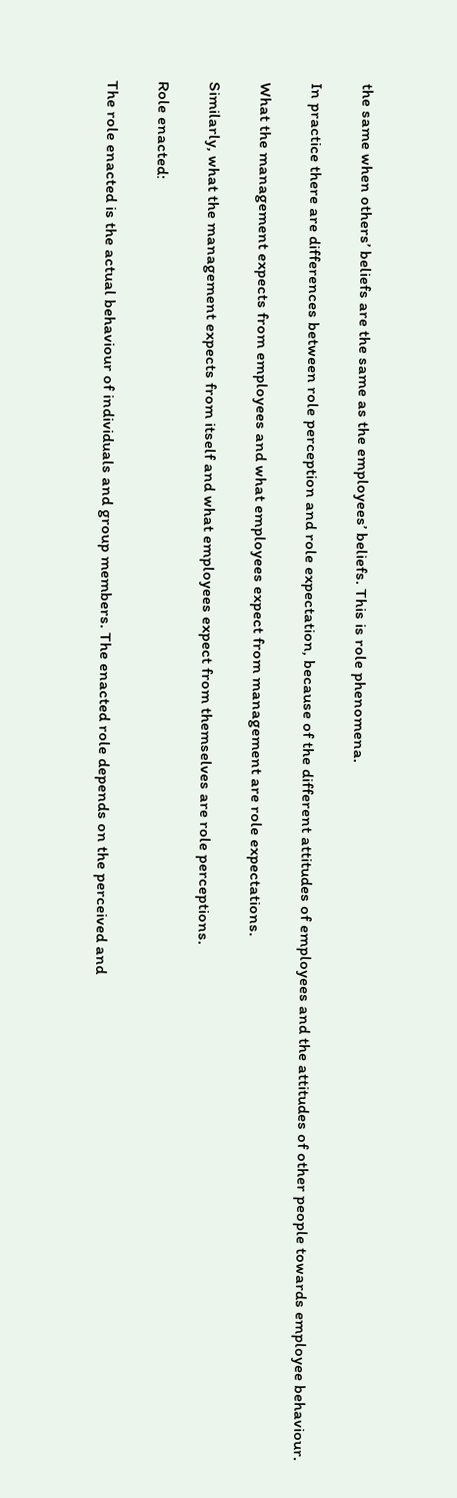the same when others’ beliefs are the same as the employees’ beliefs. This is role phenomena.

In practice there are differences between role perception and role expectation, because of the different attitudes of employees and the attitudes of other people towards employee behaviour.

What the management expects from employees and what employees expect from management are role expectations.

Similarly, what the management expects from itself and what employees expect from themselves are role perceptions.

Role enacted:

The role enacted is the actual behaviour of individuals and group members. The enacted role depends on the perceived and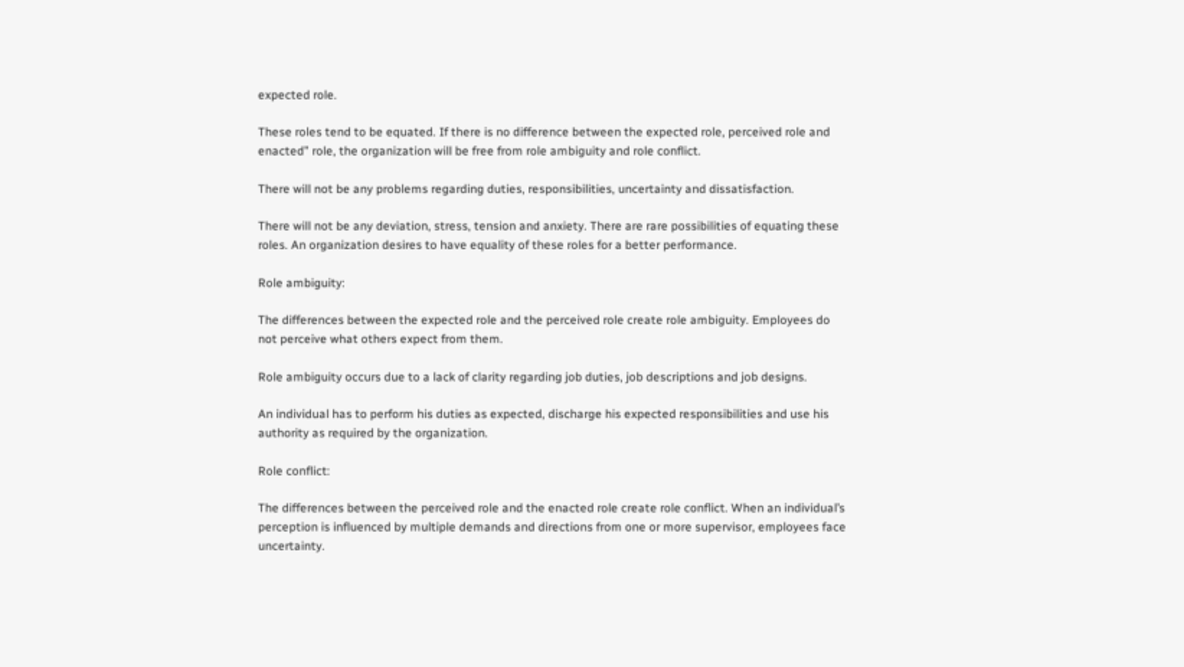expected role.

These roles tend to be equated. If there is no difference between the expected role, perceived role and enacted” role, the organization will be free from role ambiguity and role conflict.

There will not be any problems regarding duties, responsibilities, uncertainty and dissatisfaction.

There will not be any deviation, stress, tension and anxiety. There are rare possibilities of equating these roles. An organization desires to have equality of these roles for a better performance.

Role ambiguity:

The differences between the expected role and the perceived role create role ambiguity. Employees do not perceive what others expect from them.

Role ambiguity occurs due to a lack of clarity regarding job duties, job descriptions and job designs.

An individual has to perform his duties as expected, discharge his expected responsibilities and use his authority as required by the organization.

Role conflict:

The differences between the perceived role and the enacted role create role conflict. When an individual’s perception is influenced by multiple demands and directions from one or more supervisor, employees face uncertainty.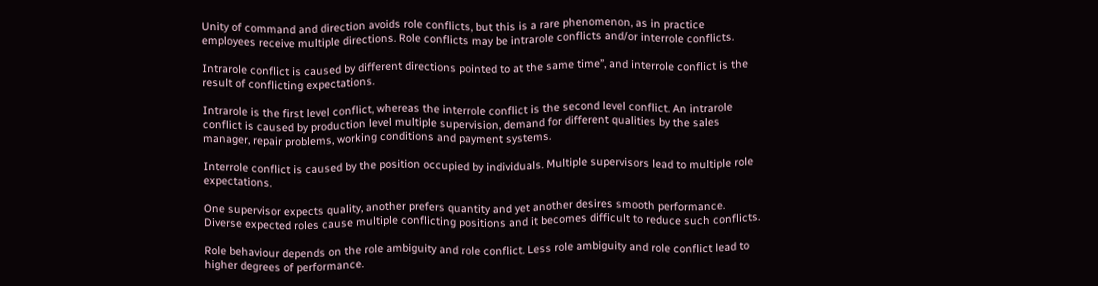Unity of command and direction avoids role conflicts, but this is a rare phenomenon, as in practice employees receive multiple directions. Role conflicts may be intrarole conflicts and/or interrole conflicts.

Intrarole conflict is caused by different directions pointed to at the same time”, and interrole conflict is the result of conflicting expectations.

Intrarole is the first level conflict, whereas the interrole conflict is the second level conflict. An intrarole conflict is caused by production level multiple supervision, demand for different qualities by the sales manager, repair problems, working conditions and payment systems.

Interrole conflict is caused by the position occupied by individuals. Multiple supervisors lead to multiple role expectations.

One supervisor expects quality, another prefers quantity and yet another desires smooth performance. Diverse expected roles cause multiple conflicting positions and it becomes difficult to reduce such conflicts.

Role behaviour depends on the role ambiguity and role conflict. Less role ambiguity and role conflict lead to higher degrees of performance.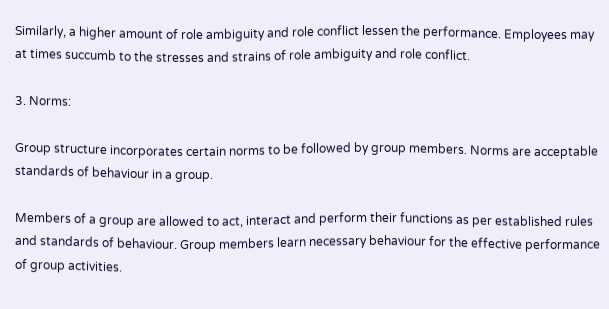Similarly, a higher amount of role ambiguity and role conflict lessen the performance. Employees may at times succumb to the stresses and strains of role ambiguity and role conflict.

3. Norms:

Group structure incorporates certain norms to be followed by group members. Norms are acceptable standards of behaviour in a group.

Members of a group are allowed to act, interact and perform their functions as per established rules and standards of behaviour. Group members learn necessary behaviour for the effective performance of group activities.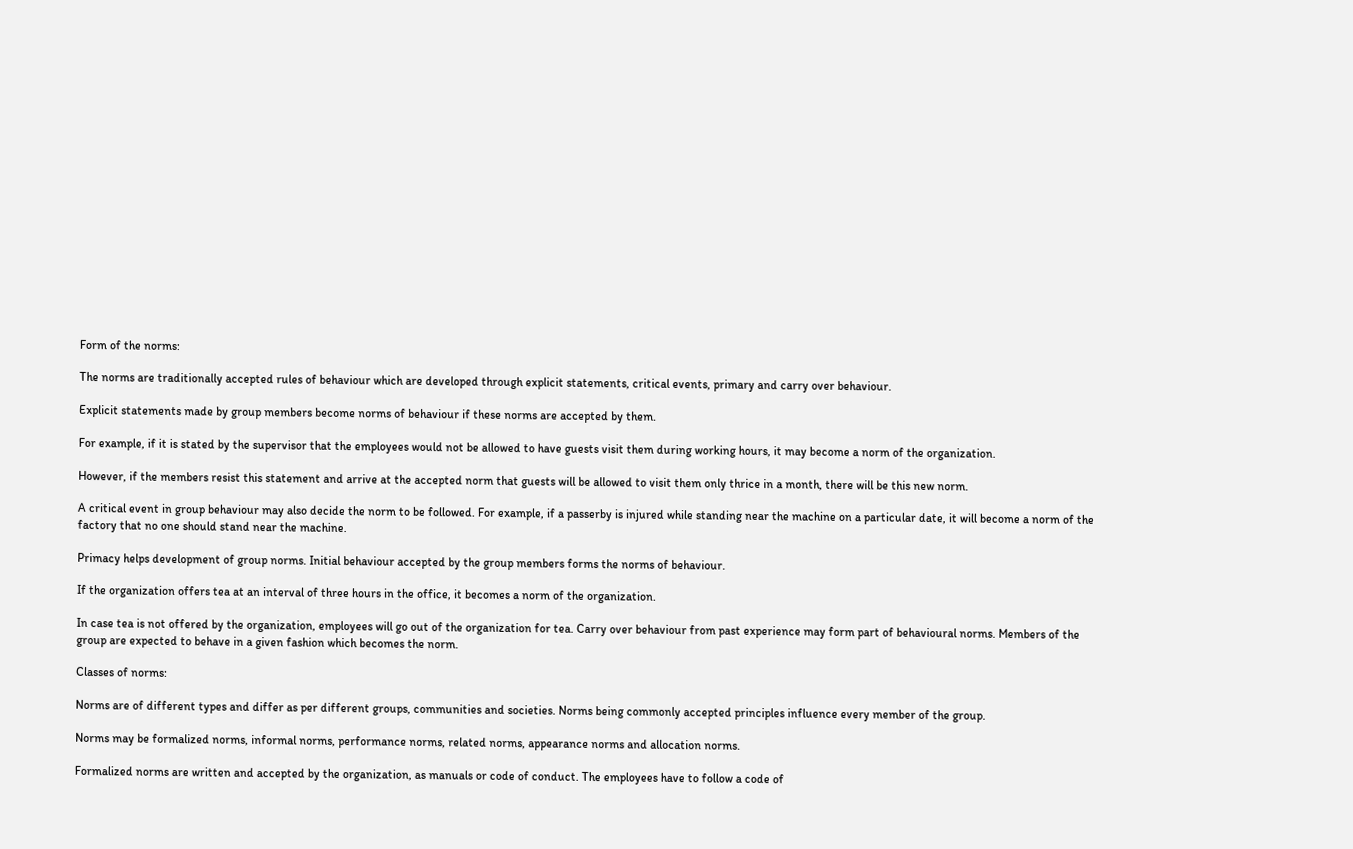Form of the norms:

The norms are traditionally accepted rules of behaviour which are developed through explicit statements, critical events, primary and carry over behaviour.

Explicit statements made by group members become norms of behaviour if these norms are accepted by them.

For example, if it is stated by the supervisor that the employees would not be allowed to have guests visit them during working hours, it may become a norm of the organization.

However, if the members resist this statement and arrive at the accepted norm that guests will be allowed to visit them only thrice in a month, there will be this new norm.

A critical event in group behaviour may also decide the norm to be followed. For example, if a passerby is injured while standing near the machine on a particular date, it will become a norm of the factory that no one should stand near the machine.

Primacy helps development of group norms. Initial behaviour accepted by the group members forms the norms of behaviour.

If the organization offers tea at an interval of three hours in the office, it becomes a norm of the organization.

In case tea is not offered by the organization, employees will go out of the organization for tea. Carry over behaviour from past experience may form part of behavioural norms. Members of the group are expected to behave in a given fashion which becomes the norm.

Classes of norms:

Norms are of different types and differ as per different groups, communities and societies. Norms being commonly accepted principles influence every member of the group.

Norms may be formalized norms, informal norms, performance norms, related norms, appearance norms and allocation norms.

Formalized norms are written and accepted by the organization, as manuals or code of conduct. The employees have to follow a code of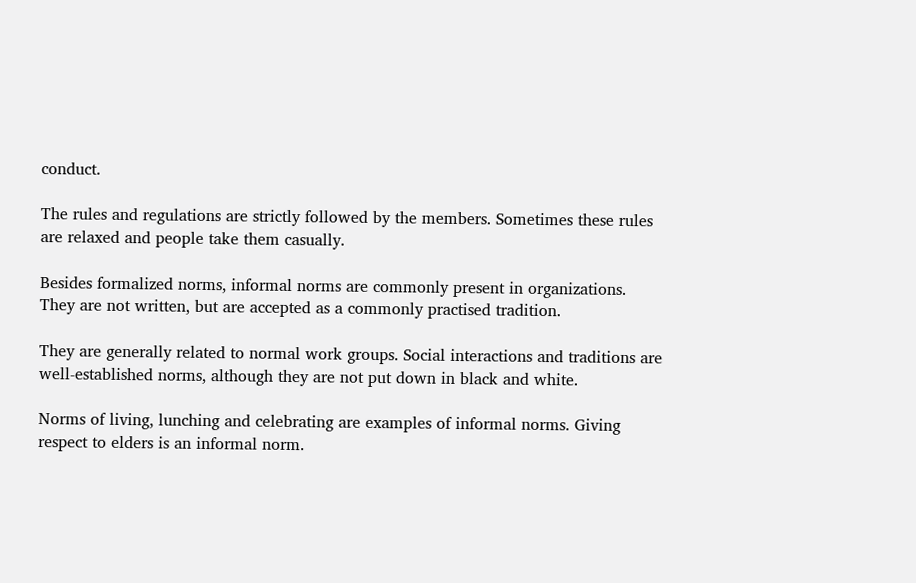conduct.

The rules and regulations are strictly followed by the members. Sometimes these rules are relaxed and people take them casually.

Besides formalized norms, informal norms are commonly present in organizations. They are not written, but are accepted as a commonly practised tradition.

They are generally related to normal work groups. Social interactions and traditions are well-established norms, although they are not put down in black and white.

Norms of living, lunching and celebrating are examples of informal norms. Giving respect to elders is an informal norm.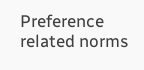Preference related norms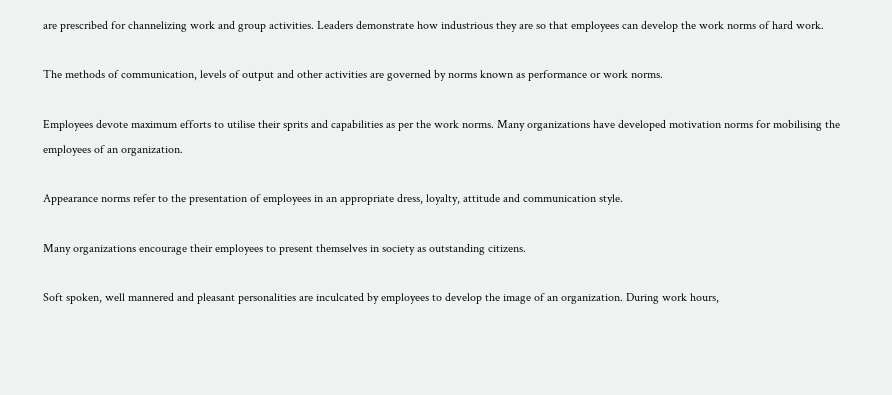are prescribed for channelizing work and group activities. Leaders demonstrate how industrious they are so that employees can develop the work norms of hard work.

The methods of communication, levels of output and other activities are governed by norms known as performance or work norms.

Employees devote maximum efforts to utilise their sprits and capabilities as per the work norms. Many organizations have developed motivation norms for mobilising the employees of an organization.

Appearance norms refer to the presentation of employees in an appropriate dress, loyalty, attitude and communication style.

Many organizations encourage their employees to present themselves in society as outstanding citizens.

Soft spoken, well mannered and pleasant personalities are inculcated by employees to develop the image of an organization. During work hours,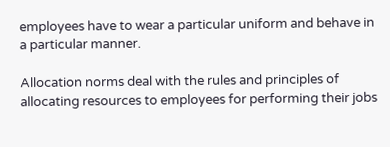employees have to wear a particular uniform and behave in a particular manner.

Allocation norms deal with the rules and principles of allocating resources to employees for performing their jobs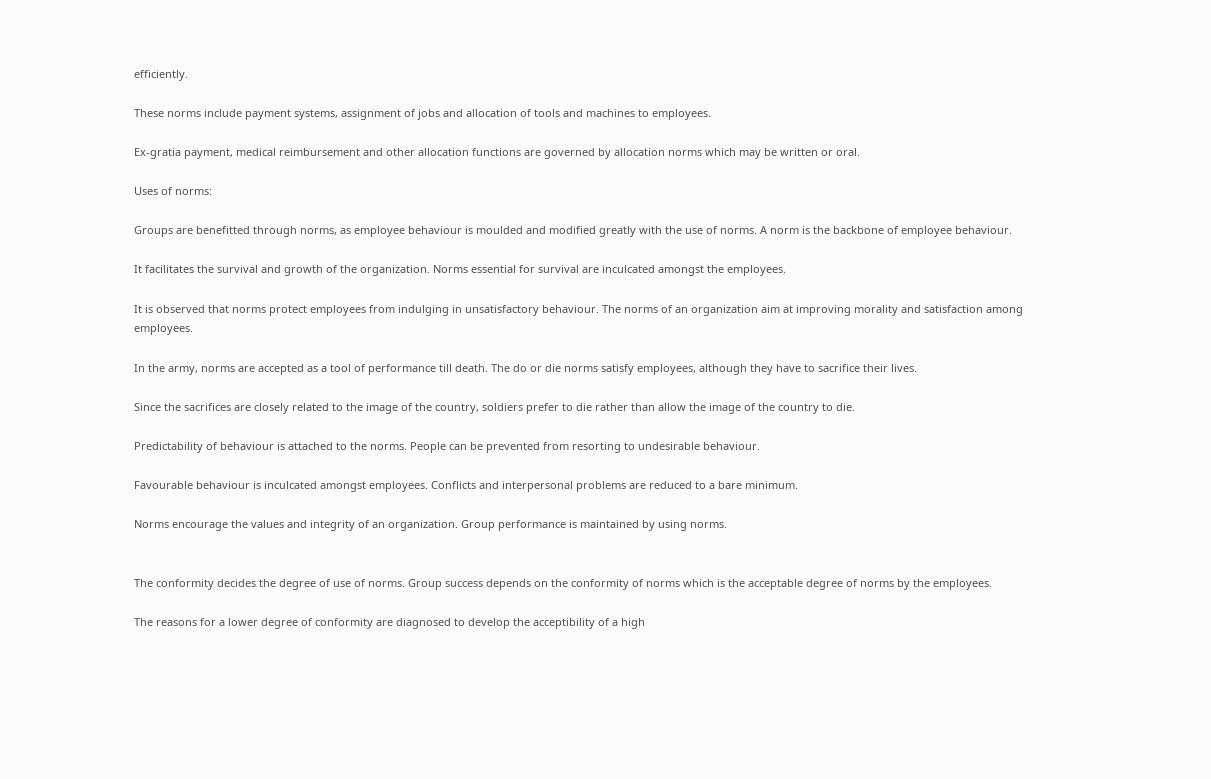efficiently.

These norms include payment systems, assignment of jobs and allocation of tools and machines to employees.

Ex-gratia payment, medical reimbursement and other allocation functions are governed by allocation norms which may be written or oral.

Uses of norms:

Groups are benefitted through norms, as employee behaviour is moulded and modified greatly with the use of norms. A norm is the backbone of employee behaviour.

It facilitates the survival and growth of the organization. Norms essential for survival are inculcated amongst the employees.

It is observed that norms protect employees from indulging in unsatisfactory behaviour. The norms of an organization aim at improving morality and satisfaction among employees.

In the army, norms are accepted as a tool of performance till death. The do or die norms satisfy employees, although they have to sacrifice their lives.

Since the sacrifices are closely related to the image of the country, soldiers prefer to die rather than allow the image of the country to die.

Predictability of behaviour is attached to the norms. People can be prevented from resorting to undesirable behaviour.

Favourable behaviour is inculcated amongst employees. Conflicts and interpersonal problems are reduced to a bare minimum.

Norms encourage the values and integrity of an organization. Group performance is maintained by using norms.


The conformity decides the degree of use of norms. Group success depends on the conformity of norms which is the acceptable degree of norms by the employees.

The reasons for a lower degree of conformity are diagnosed to develop the acceptibility of a high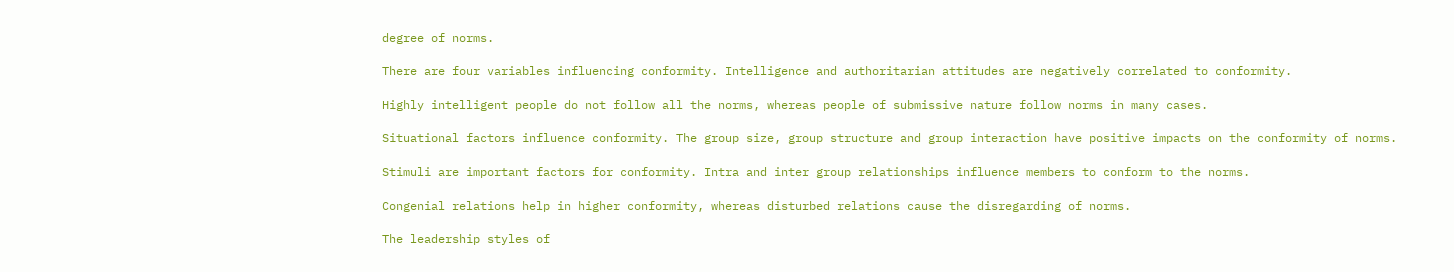degree of norms.

There are four variables influencing conformity. Intelligence and authoritarian attitudes are negatively correlated to conformity.

Highly intelligent people do not follow all the norms, whereas people of submissive nature follow norms in many cases.

Situational factors influence conformity. The group size, group structure and group interaction have positive impacts on the conformity of norms.

Stimuli are important factors for conformity. Intra and inter group relationships influence members to conform to the norms.

Congenial relations help in higher conformity, whereas disturbed relations cause the disregarding of norms.

The leadership styles of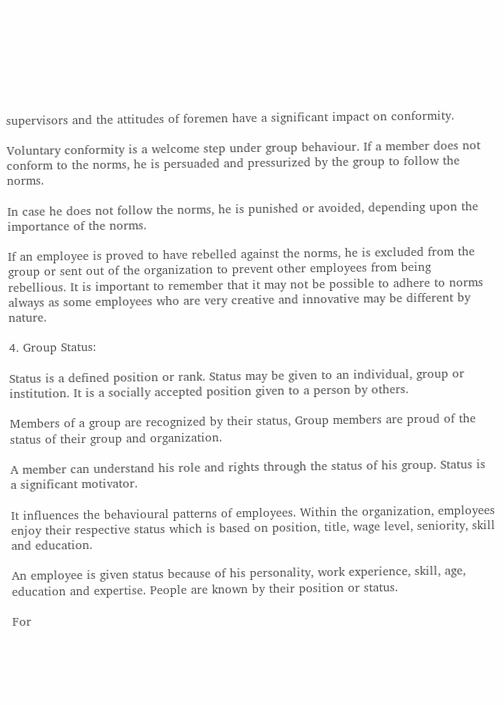supervisors and the attitudes of foremen have a significant impact on conformity.

Voluntary conformity is a welcome step under group behaviour. If a member does not conform to the norms, he is persuaded and pressurized by the group to follow the norms.

In case he does not follow the norms, he is punished or avoided, depending upon the importance of the norms.

If an employee is proved to have rebelled against the norms, he is excluded from the group or sent out of the organization to prevent other employees from being rebellious. It is important to remember that it may not be possible to adhere to norms always as some employees who are very creative and innovative may be different by nature.

4. Group Status:

Status is a defined position or rank. Status may be given to an individual, group or institution. It is a socially accepted position given to a person by others.

Members of a group are recognized by their status, Group members are proud of the status of their group and organization.

A member can understand his role and rights through the status of his group. Status is a significant motivator.

It influences the behavioural patterns of employees. Within the organization, employees enjoy their respective status which is based on position, title, wage level, seniority, skill and education.

An employee is given status because of his personality, work experience, skill, age, education and expertise. People are known by their position or status.

For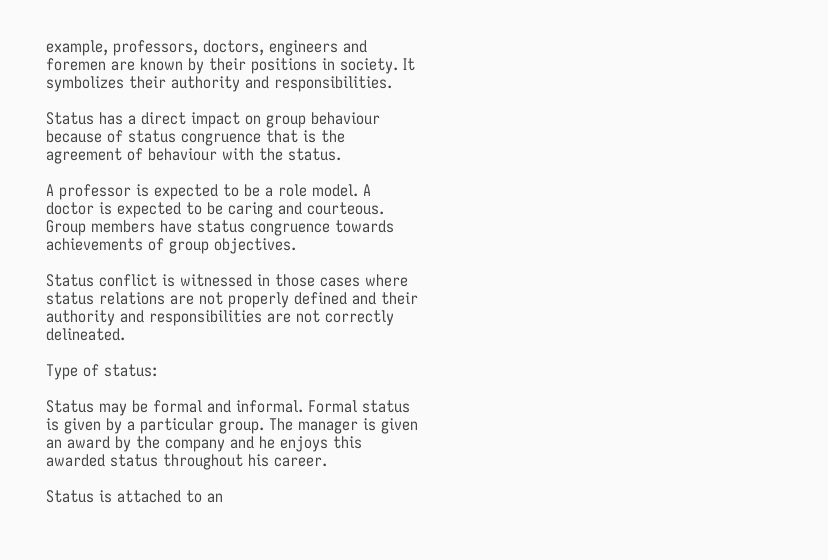example, professors, doctors, engineers and foremen are known by their positions in society. It symbolizes their authority and responsibilities.

Status has a direct impact on group behaviour because of status congruence that is the agreement of behaviour with the status.

A professor is expected to be a role model. A doctor is expected to be caring and courteous. Group members have status congruence towards achievements of group objectives.

Status conflict is witnessed in those cases where status relations are not properly defined and their authority and responsibilities are not correctly delineated.

Type of status:

Status may be formal and informal. Formal status is given by a particular group. The manager is given an award by the company and he enjoys this awarded status throughout his career.

Status is attached to an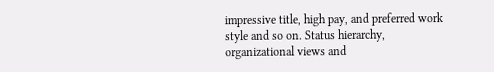impressive title, high pay, and preferred work style and so on. Status hierarchy, organizational views and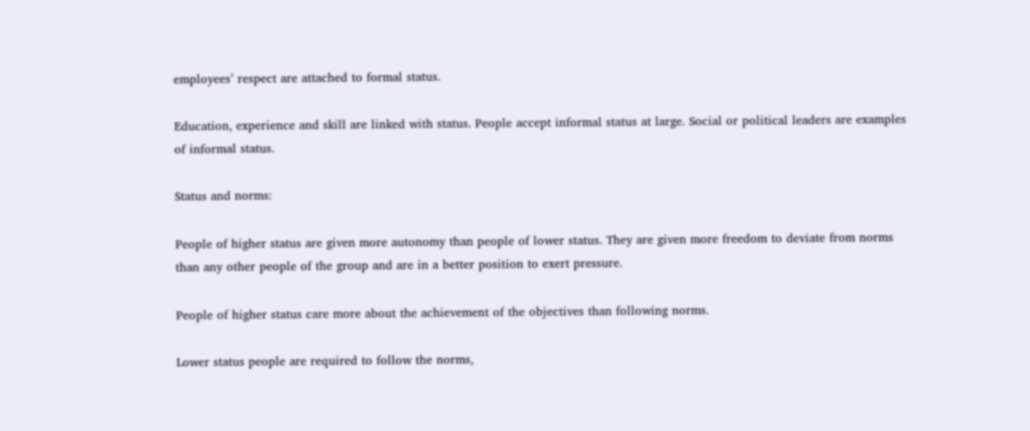employees’ respect are attached to formal status.

Education, experience and skill are linked with status. People accept informal status at large. Social or political leaders are examples of informal status.

Status and norms:

People of higher status are given more autonomy than people of lower status. They are given more freedom to deviate from norms than any other people of the group and are in a better position to exert pressure.

People of higher status care more about the achievement of the objectives than following norms.

Lower status people are required to follow the norms,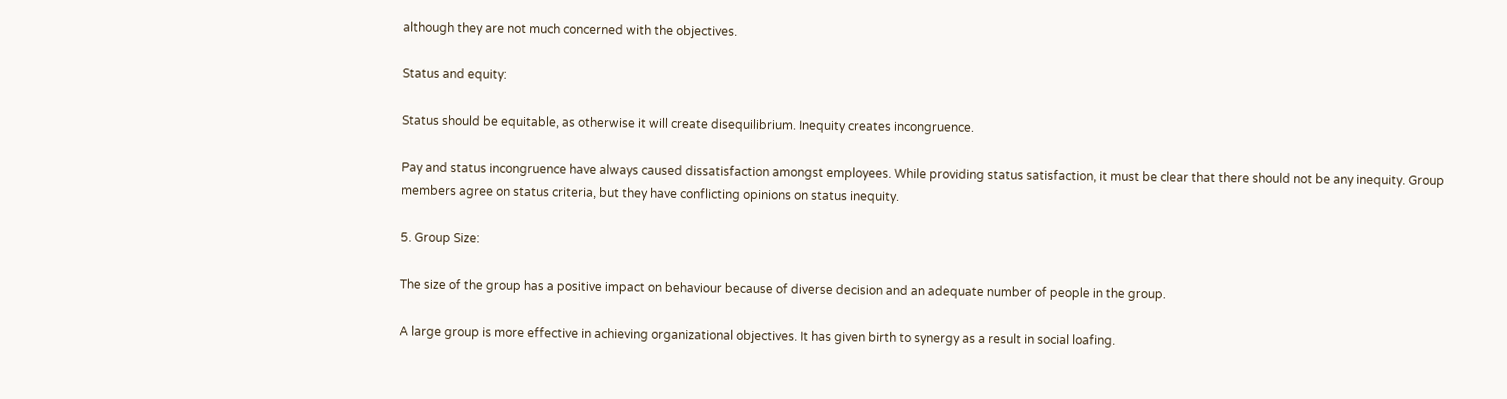although they are not much concerned with the objectives.

Status and equity:

Status should be equitable, as otherwise it will create disequilibrium. Inequity creates incongruence.

Pay and status incongruence have always caused dissatisfaction amongst employees. While providing status satisfaction, it must be clear that there should not be any inequity. Group members agree on status criteria, but they have conflicting opinions on status inequity.

5. Group Size:

The size of the group has a positive impact on behaviour because of diverse decision and an adequate number of people in the group.

A large group is more effective in achieving organizational objectives. It has given birth to synergy as a result in social loafing.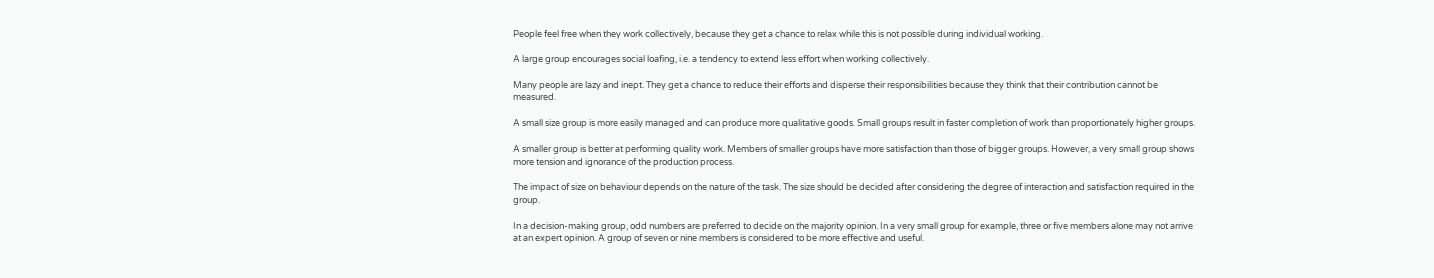People feel free when they work collectively, because they get a chance to relax while this is not possible during individual working.

A large group encourages social loafing, i.e. a tendency to extend less effort when working collectively.

Many people are lazy and inept. They get a chance to reduce their efforts and disperse their responsibilities because they think that their contribution cannot be measured.

A small size group is more easily managed and can produce more qualitative goods. Small groups result in faster completion of work than proportionately higher groups.

A smaller group is better at performing quality work. Members of smaller groups have more satisfaction than those of bigger groups. However, a very small group shows more tension and ignorance of the production process.

The impact of size on behaviour depends on the nature of the task. The size should be decided after considering the degree of interaction and satisfaction required in the group.

In a decision-making group, odd numbers are preferred to decide on the majority opinion. In a very small group for example, three or five members alone may not arrive at an expert opinion. A group of seven or nine members is considered to be more effective and useful.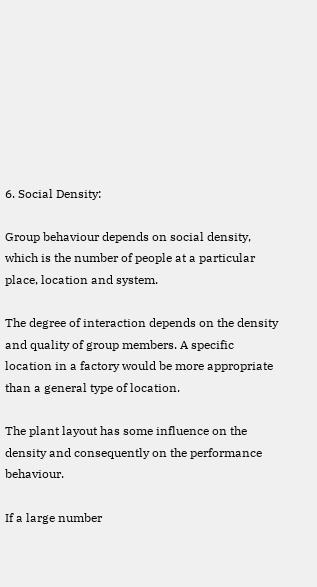6. Social Density:

Group behaviour depends on social density, which is the number of people at a particular place, location and system.

The degree of interaction depends on the density and quality of group members. A specific location in a factory would be more appropriate than a general type of location.

The plant layout has some influence on the density and consequently on the performance behaviour.

If a large number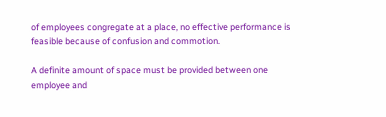of employees congregate at a place, no effective performance is feasible because of confusion and commotion.

A definite amount of space must be provided between one employee and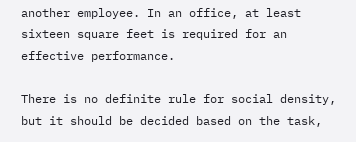another employee. In an office, at least sixteen square feet is required for an effective performance.

There is no definite rule for social density, but it should be decided based on the task,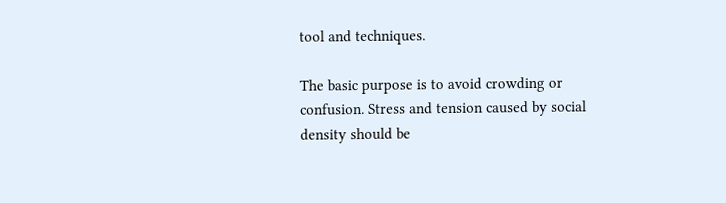tool and techniques.

The basic purpose is to avoid crowding or confusion. Stress and tension caused by social density should be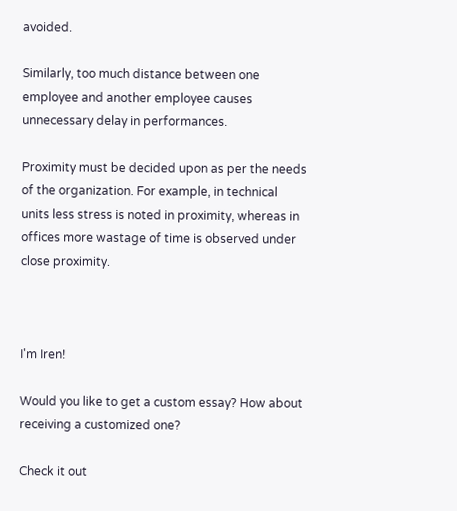avoided.

Similarly, too much distance between one employee and another employee causes unnecessary delay in performances.

Proximity must be decided upon as per the needs of the organization. For example, in technical units less stress is noted in proximity, whereas in offices more wastage of time is observed under close proximity.



I'm Iren!

Would you like to get a custom essay? How about receiving a customized one?

Check it out